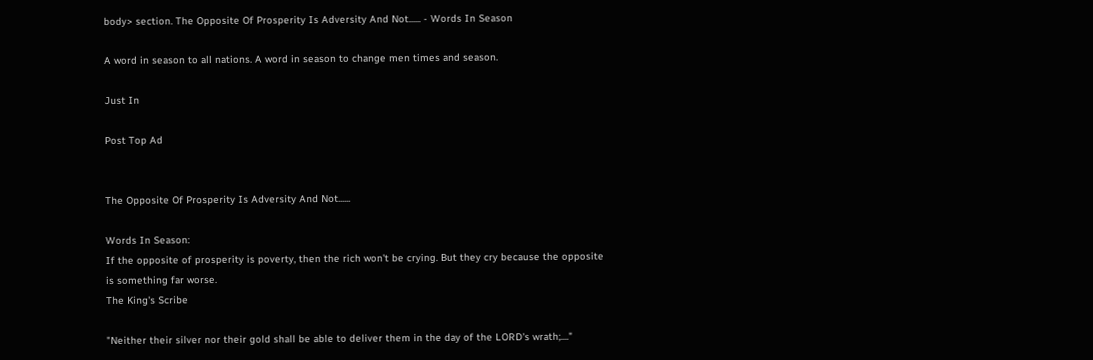body> section. The Opposite Of Prosperity Is Adversity And Not...... - Words In Season

A word in season to all nations. A word in season to change men times and season.

Just In

Post Top Ad


The Opposite Of Prosperity Is Adversity And Not......

Words In Season:
If the opposite of prosperity is poverty, then the rich won't be crying. But they cry because the opposite is something far worse.
The King's Scribe

"Neither their silver nor their gold shall be able to deliver them in the day of the LORD's wrath;...."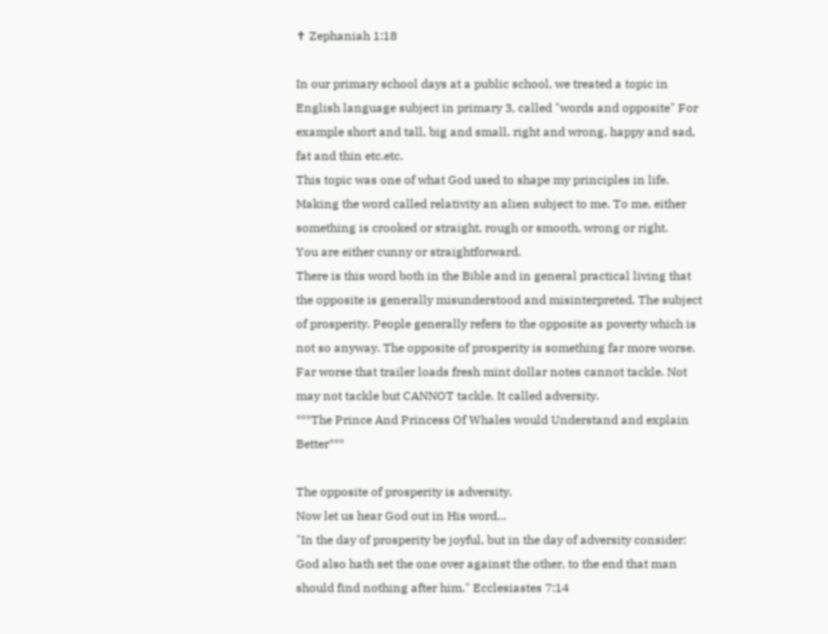✝ Zephaniah 1:18

In our primary school days at a public school, we treated a topic in English language subject in primary 3, called "words and opposite" For example short and tall, big and small, right and wrong, happy and sad, fat and thin etc.etc.
This topic was one of what God used to shape my principles in life. Making the word called relativity an alien subject to me. To me, either something is crooked or straight, rough or smooth, wrong or right.
You are either cunny or straightforward.
There is this word both in the Bible and in general practical living that the opposite is generally misunderstood and misinterpreted. The subject of prosperity. People generally refers to the opposite as poverty which is not so anyway. The opposite of prosperity is something far more worse. Far worse that trailer loads fresh mint dollar notes cannot tackle. Not may not tackle but CANNOT tackle. It called adversity.
***The Prince And Princess Of Whales would Understand and explain Better***

The opposite of prosperity is adversity.
Now let us hear God out in His word...
"In the day of prosperity be joyful, but in the day of adversity consider: God also hath set the one over against the other, to the end that man should find nothing after him." Ecclesiastes 7:14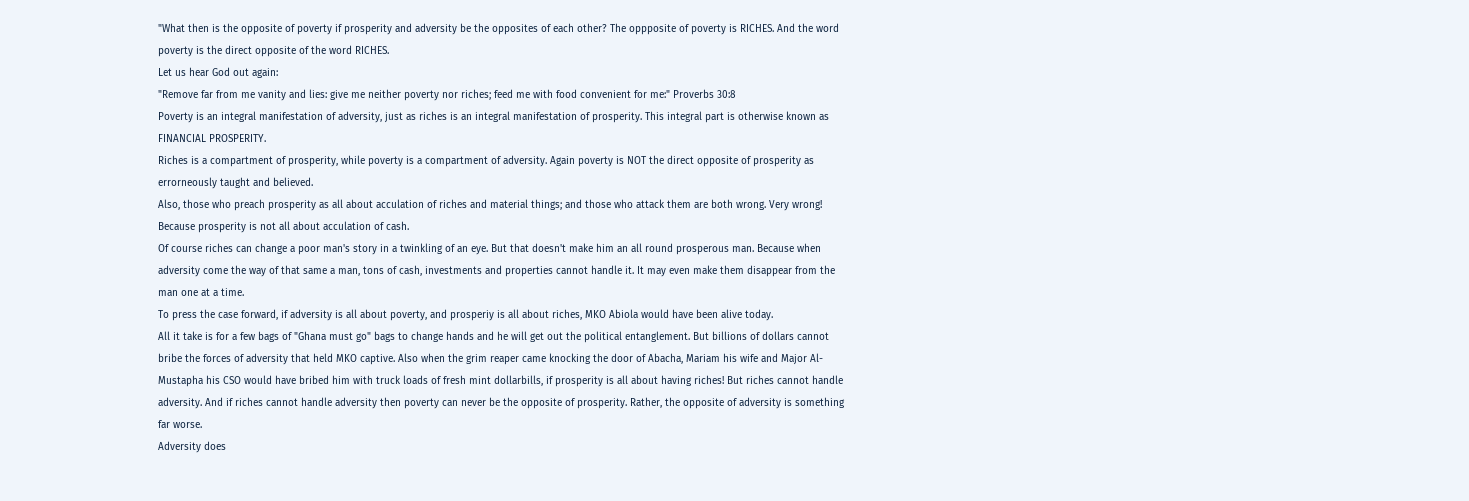"What then is the opposite of poverty if prosperity and adversity be the opposites of each other? The oppposite of poverty is RICHES. And the word poverty is the direct opposite of the word RICHES.
Let us hear God out again:
"Remove far from me vanity and lies: give me neither poverty nor riches; feed me with food convenient for me:" Proverbs 30:8
Poverty is an integral manifestation of adversity, just as riches is an integral manifestation of prosperity. This integral part is otherwise known as FINANCIAL PROSPERITY.
Riches is a compartment of prosperity, while poverty is a compartment of adversity. Again poverty is NOT the direct opposite of prosperity as errorneously taught and believed.
Also, those who preach prosperity as all about acculation of riches and material things; and those who attack them are both wrong. Very wrong! Because prosperity is not all about acculation of cash.
Of course riches can change a poor man's story in a twinkling of an eye. But that doesn't make him an all round prosperous man. Because when adversity come the way of that same a man, tons of cash, investments and properties cannot handle it. It may even make them disappear from the man one at a time.
To press the case forward, if adversity is all about poverty, and prosperiy is all about riches, MKO Abiola would have been alive today.
All it take is for a few bags of "Ghana must go" bags to change hands and he will get out the political entanglement. But billions of dollars cannot bribe the forces of adversity that held MKO captive. Also when the grim reaper came knocking the door of Abacha, Mariam his wife and Major Al-Mustapha his CSO would have bribed him with truck loads of fresh mint dollarbills, if prosperity is all about having riches! But riches cannot handle adversity. And if riches cannot handle adversity then poverty can never be the opposite of prosperity. Rather, the opposite of adversity is something far worse.
Adversity does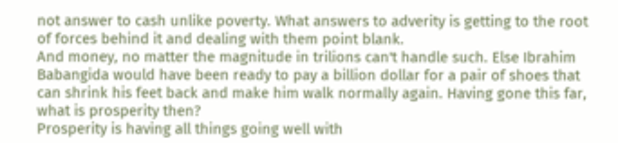not answer to cash unlike poverty. What answers to adverity is getting to the root of forces behind it and dealing with them point blank.
And money, no matter the magnitude in trilions can't handle such. Else Ibrahim Babangida would have been ready to pay a billion dollar for a pair of shoes that can shrink his feet back and make him walk normally again. Having gone this far, what is prosperity then?
Prosperity is having all things going well with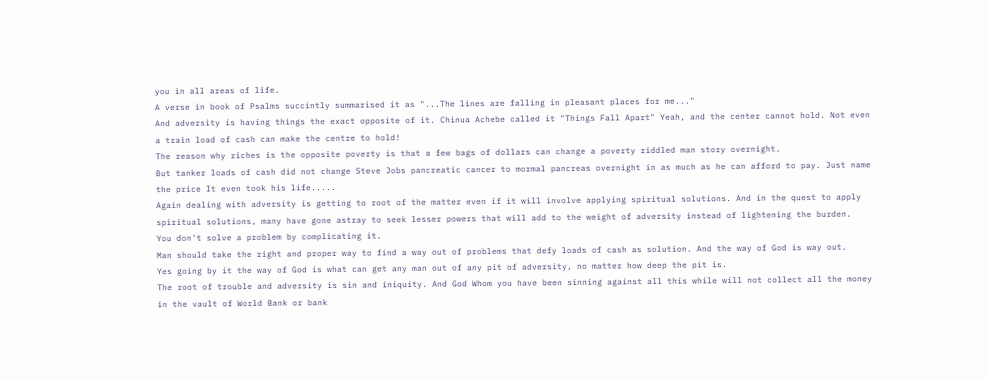you in all areas of life.
A verse in book of Psalms succintly summarised it as "...The lines are falling in pleasant places for me..."
And adversity is having things the exact opposite of it. Chinua Achebe called it "Things Fall Apart" Yeah, and the center cannot hold. Not even a train load of cash can make the centre to hold!
The reason why riches is the opposite poverty is that a few bags of dollars can change a poverty riddled man story overnight.
But tanker loads of cash did not change Steve Jobs pancreatic cancer to mormal pancreas overnight in as much as he can afford to pay. Just name the price It even took his life.....
Again dealing with adversity is getting to root of the matter even if it will involve applying spiritual solutions. And in the quest to apply spiritual solutions, many have gone astray to seek lesser powers that will add to the weight of adversity instead of lightening the burden.
You don't solve a problem by complicating it.
Man should take the right and proper way to find a way out of problems that defy loads of cash as solution. And the way of God is way out.
Yes going by it the way of God is what can get any man out of any pit of adversity, no matter how deep the pit is.
The root of trouble and adversity is sin and iniquity. And God Whom you have been sinning against all this while will not collect all the money in the vault of World Bank or bank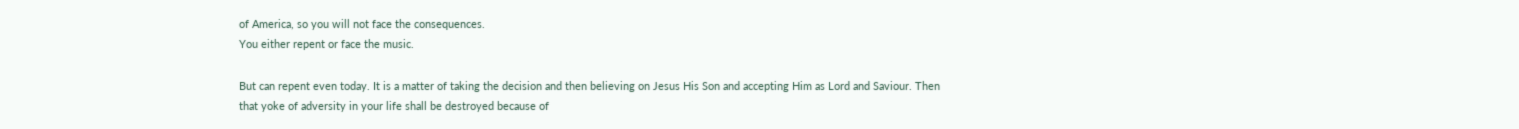of America, so you will not face the consequences.
You either repent or face the music.

But can repent even today. It is a matter of taking the decision and then believing on Jesus His Son and accepting Him as Lord and Saviour. Then that yoke of adversity in your life shall be destroyed because of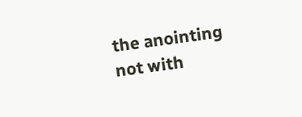the anointing not with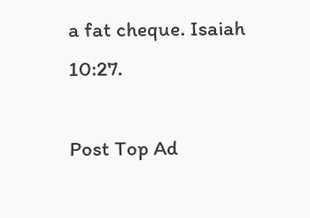a fat cheque. Isaiah 10:27.

Post Top Ad